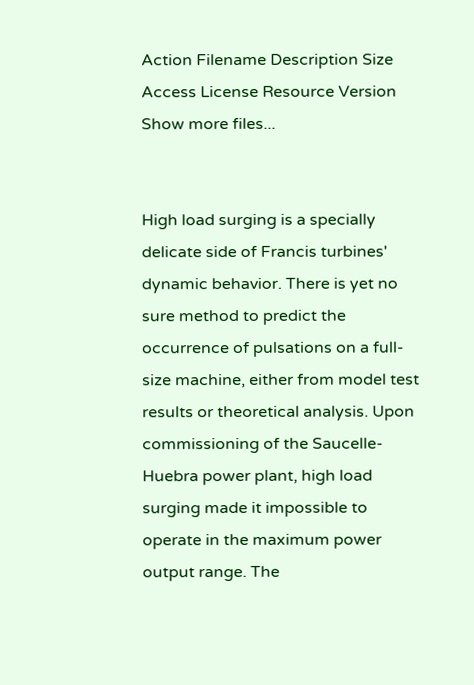Action Filename Description Size Access License Resource Version
Show more files...


High load surging is a specially delicate side of Francis turbines' dynamic behavior. There is yet no sure method to predict the occurrence of pulsations on a full-size machine, either from model test results or theoretical analysis. Upon commissioning of the Saucelle-Huebra power plant, high load surging made it impossible to operate in the maximum power output range. The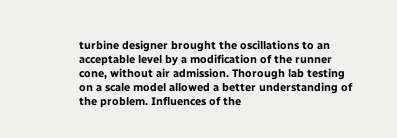turbine designer brought the oscillations to an acceptable level by a modification of the runner cone, without air admission. Thorough lab testing on a scale model allowed a better understanding of the problem. Influences of the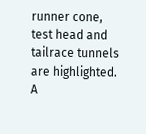runner cone, test head and tailrace tunnels are highlighted. A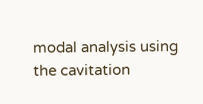modal analysis using the cavitation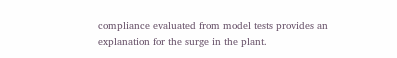compliance evaluated from model tests provides an explanation for the surge in the plant.